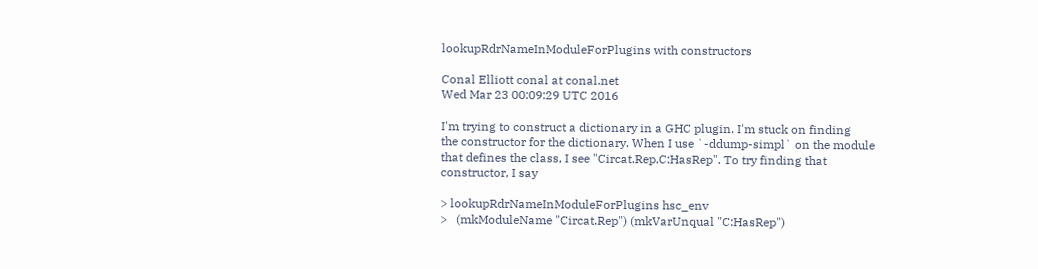lookupRdrNameInModuleForPlugins with constructors

Conal Elliott conal at conal.net
Wed Mar 23 00:09:29 UTC 2016

I'm trying to construct a dictionary in a GHC plugin. I'm stuck on finding
the constructor for the dictionary. When I use `-ddump-simpl` on the module
that defines the class, I see "Circat.Rep.C:HasRep". To try finding that
constructor, I say

> lookupRdrNameInModuleForPlugins hsc_env
>   (mkModuleName "Circat.Rep") (mkVarUnqual "C:HasRep")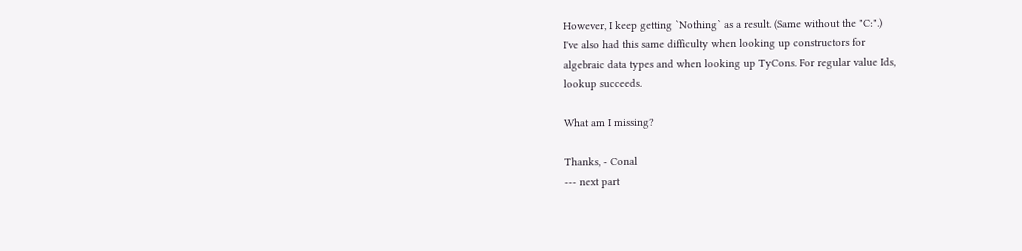However, I keep getting `Nothing` as a result. (Same without the "C:".)
I've also had this same difficulty when looking up constructors for
algebraic data types and when looking up TyCons. For regular value Ids,
lookup succeeds.

What am I missing?

Thanks, - Conal
--- next part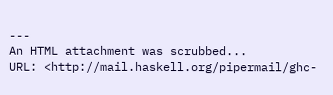---
An HTML attachment was scrubbed...
URL: <http://mail.haskell.org/pipermail/ghc-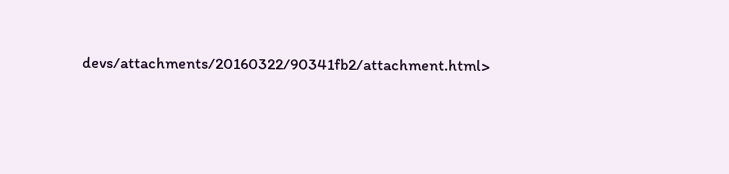devs/attachments/20160322/90341fb2/attachment.html>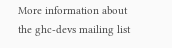More information about the ghc-devs mailing list